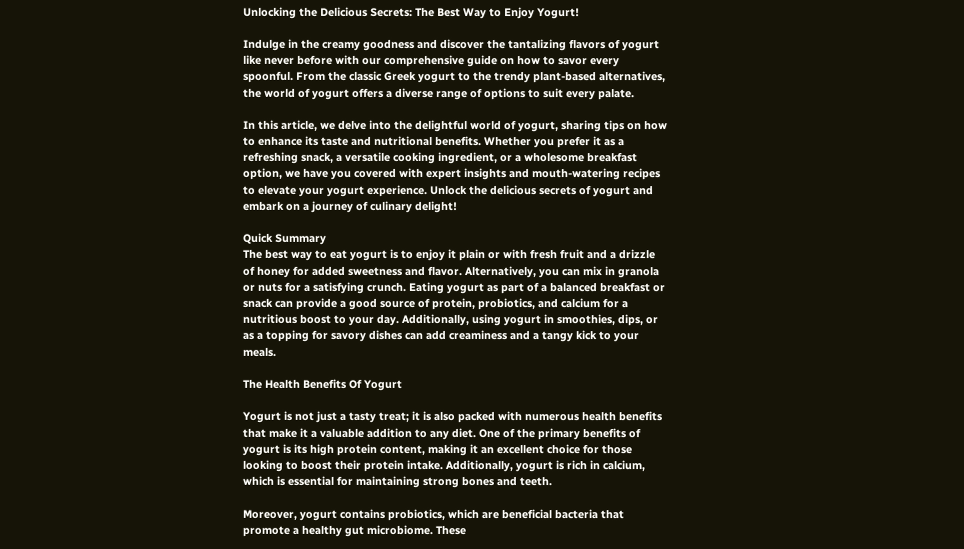Unlocking the Delicious Secrets: The Best Way to Enjoy Yogurt!

Indulge in the creamy goodness and discover the tantalizing flavors of yogurt like never before with our comprehensive guide on how to savor every spoonful. From the classic Greek yogurt to the trendy plant-based alternatives, the world of yogurt offers a diverse range of options to suit every palate.

In this article, we delve into the delightful world of yogurt, sharing tips on how to enhance its taste and nutritional benefits. Whether you prefer it as a refreshing snack, a versatile cooking ingredient, or a wholesome breakfast option, we have you covered with expert insights and mouth-watering recipes to elevate your yogurt experience. Unlock the delicious secrets of yogurt and embark on a journey of culinary delight!

Quick Summary
The best way to eat yogurt is to enjoy it plain or with fresh fruit and a drizzle of honey for added sweetness and flavor. Alternatively, you can mix in granola or nuts for a satisfying crunch. Eating yogurt as part of a balanced breakfast or snack can provide a good source of protein, probiotics, and calcium for a nutritious boost to your day. Additionally, using yogurt in smoothies, dips, or as a topping for savory dishes can add creaminess and a tangy kick to your meals.

The Health Benefits Of Yogurt

Yogurt is not just a tasty treat; it is also packed with numerous health benefits that make it a valuable addition to any diet. One of the primary benefits of yogurt is its high protein content, making it an excellent choice for those looking to boost their protein intake. Additionally, yogurt is rich in calcium, which is essential for maintaining strong bones and teeth.

Moreover, yogurt contains probiotics, which are beneficial bacteria that promote a healthy gut microbiome. These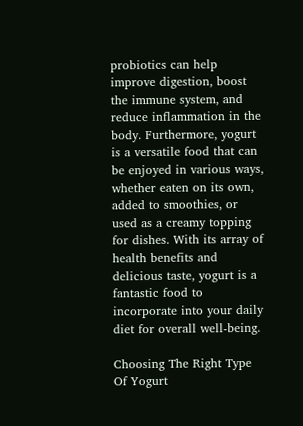probiotics can help improve digestion, boost the immune system, and reduce inflammation in the body. Furthermore, yogurt is a versatile food that can be enjoyed in various ways, whether eaten on its own, added to smoothies, or used as a creamy topping for dishes. With its array of health benefits and delicious taste, yogurt is a fantastic food to incorporate into your daily diet for overall well-being.

Choosing The Right Type Of Yogurt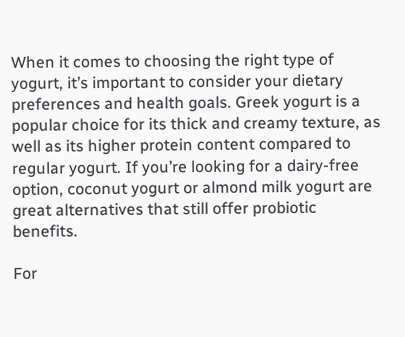When it comes to choosing the right type of yogurt, it’s important to consider your dietary preferences and health goals. Greek yogurt is a popular choice for its thick and creamy texture, as well as its higher protein content compared to regular yogurt. If you’re looking for a dairy-free option, coconut yogurt or almond milk yogurt are great alternatives that still offer probiotic benefits.

For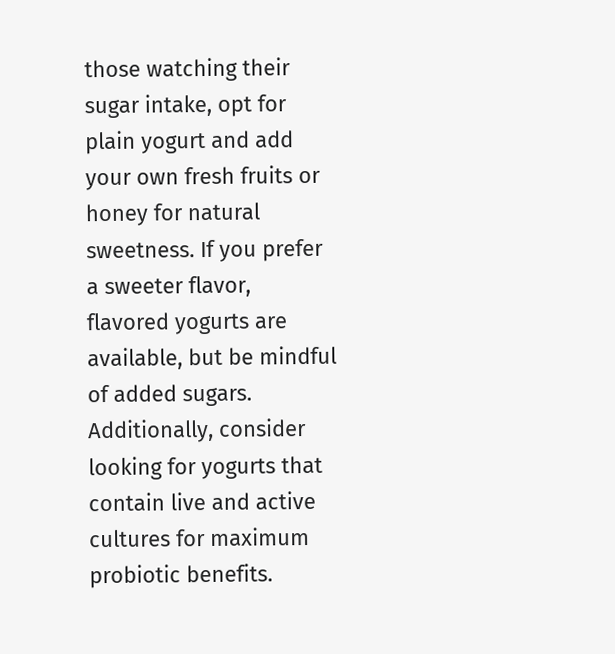those watching their sugar intake, opt for plain yogurt and add your own fresh fruits or honey for natural sweetness. If you prefer a sweeter flavor, flavored yogurts are available, but be mindful of added sugars. Additionally, consider looking for yogurts that contain live and active cultures for maximum probiotic benefits.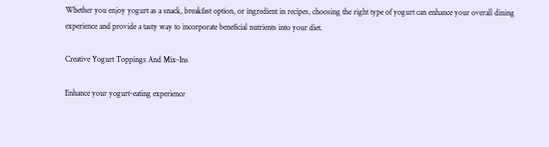Whether you enjoy yogurt as a snack, breakfast option, or ingredient in recipes, choosing the right type of yogurt can enhance your overall dining experience and provide a tasty way to incorporate beneficial nutrients into your diet.

Creative Yogurt Toppings And Mix-Ins

Enhance your yogurt-eating experience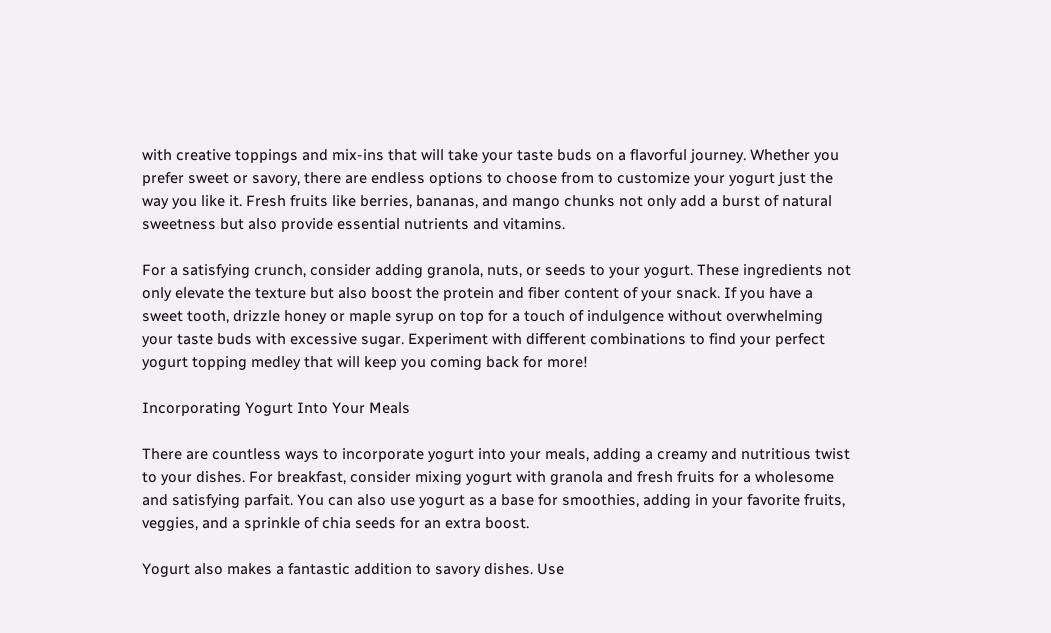with creative toppings and mix-ins that will take your taste buds on a flavorful journey. Whether you prefer sweet or savory, there are endless options to choose from to customize your yogurt just the way you like it. Fresh fruits like berries, bananas, and mango chunks not only add a burst of natural sweetness but also provide essential nutrients and vitamins.

For a satisfying crunch, consider adding granola, nuts, or seeds to your yogurt. These ingredients not only elevate the texture but also boost the protein and fiber content of your snack. If you have a sweet tooth, drizzle honey or maple syrup on top for a touch of indulgence without overwhelming your taste buds with excessive sugar. Experiment with different combinations to find your perfect yogurt topping medley that will keep you coming back for more!

Incorporating Yogurt Into Your Meals

There are countless ways to incorporate yogurt into your meals, adding a creamy and nutritious twist to your dishes. For breakfast, consider mixing yogurt with granola and fresh fruits for a wholesome and satisfying parfait. You can also use yogurt as a base for smoothies, adding in your favorite fruits, veggies, and a sprinkle of chia seeds for an extra boost.

Yogurt also makes a fantastic addition to savory dishes. Use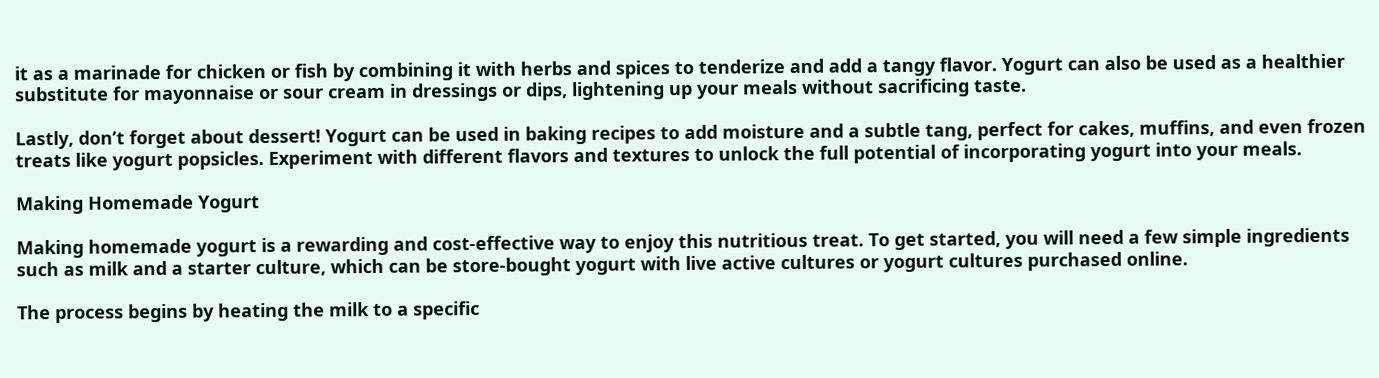it as a marinade for chicken or fish by combining it with herbs and spices to tenderize and add a tangy flavor. Yogurt can also be used as a healthier substitute for mayonnaise or sour cream in dressings or dips, lightening up your meals without sacrificing taste.

Lastly, don’t forget about dessert! Yogurt can be used in baking recipes to add moisture and a subtle tang, perfect for cakes, muffins, and even frozen treats like yogurt popsicles. Experiment with different flavors and textures to unlock the full potential of incorporating yogurt into your meals.

Making Homemade Yogurt

Making homemade yogurt is a rewarding and cost-effective way to enjoy this nutritious treat. To get started, you will need a few simple ingredients such as milk and a starter culture, which can be store-bought yogurt with live active cultures or yogurt cultures purchased online.

The process begins by heating the milk to a specific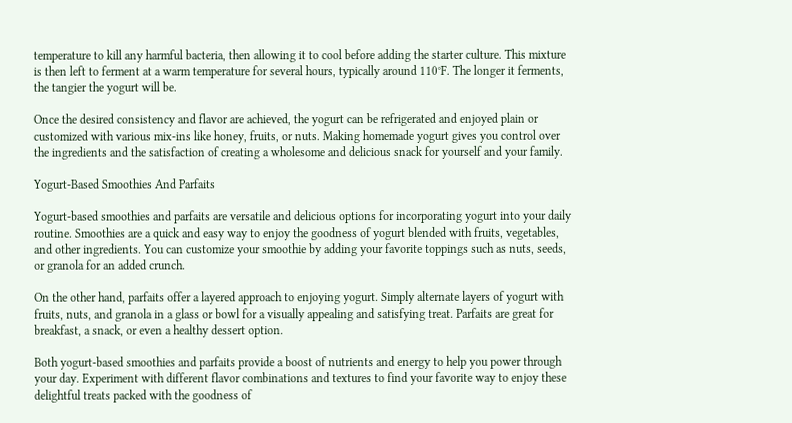temperature to kill any harmful bacteria, then allowing it to cool before adding the starter culture. This mixture is then left to ferment at a warm temperature for several hours, typically around 110°F. The longer it ferments, the tangier the yogurt will be.

Once the desired consistency and flavor are achieved, the yogurt can be refrigerated and enjoyed plain or customized with various mix-ins like honey, fruits, or nuts. Making homemade yogurt gives you control over the ingredients and the satisfaction of creating a wholesome and delicious snack for yourself and your family.

Yogurt-Based Smoothies And Parfaits

Yogurt-based smoothies and parfaits are versatile and delicious options for incorporating yogurt into your daily routine. Smoothies are a quick and easy way to enjoy the goodness of yogurt blended with fruits, vegetables, and other ingredients. You can customize your smoothie by adding your favorite toppings such as nuts, seeds, or granola for an added crunch.

On the other hand, parfaits offer a layered approach to enjoying yogurt. Simply alternate layers of yogurt with fruits, nuts, and granola in a glass or bowl for a visually appealing and satisfying treat. Parfaits are great for breakfast, a snack, or even a healthy dessert option.

Both yogurt-based smoothies and parfaits provide a boost of nutrients and energy to help you power through your day. Experiment with different flavor combinations and textures to find your favorite way to enjoy these delightful treats packed with the goodness of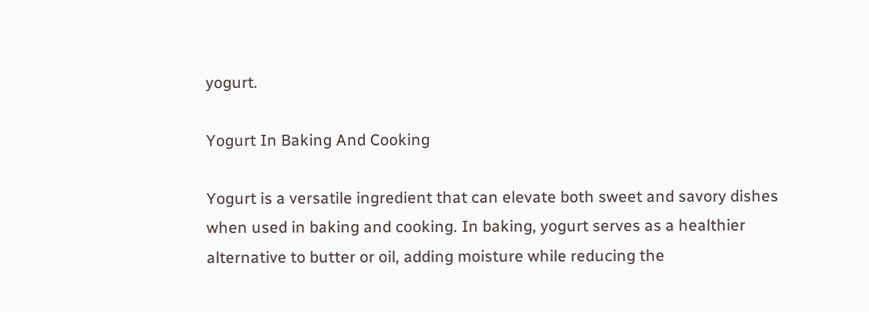yogurt.

Yogurt In Baking And Cooking

Yogurt is a versatile ingredient that can elevate both sweet and savory dishes when used in baking and cooking. In baking, yogurt serves as a healthier alternative to butter or oil, adding moisture while reducing the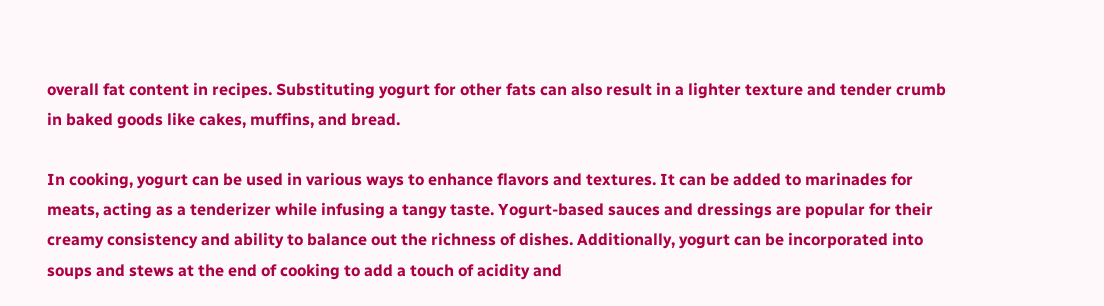overall fat content in recipes. Substituting yogurt for other fats can also result in a lighter texture and tender crumb in baked goods like cakes, muffins, and bread.

In cooking, yogurt can be used in various ways to enhance flavors and textures. It can be added to marinades for meats, acting as a tenderizer while infusing a tangy taste. Yogurt-based sauces and dressings are popular for their creamy consistency and ability to balance out the richness of dishes. Additionally, yogurt can be incorporated into soups and stews at the end of cooking to add a touch of acidity and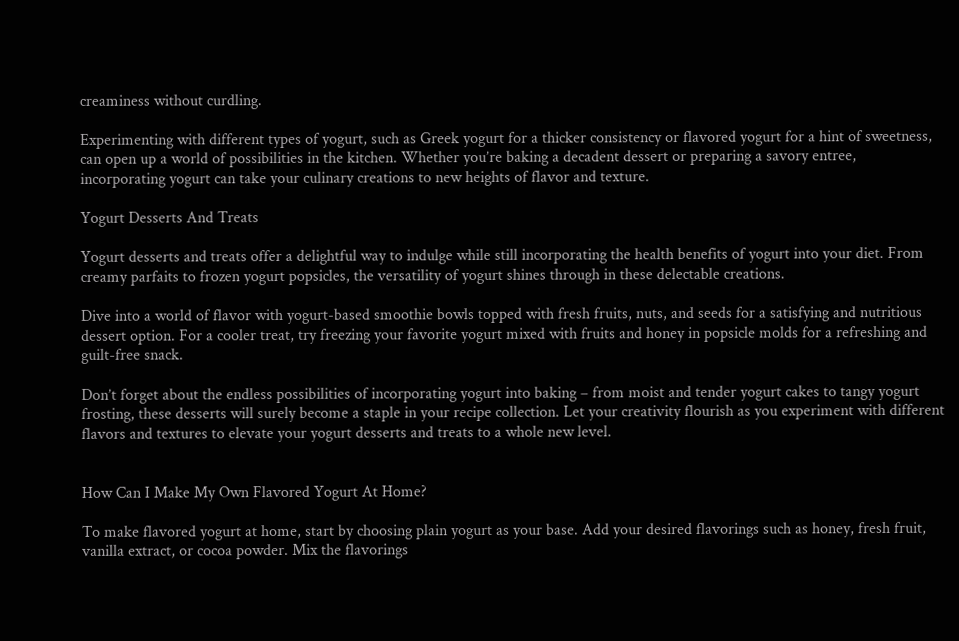creaminess without curdling.

Experimenting with different types of yogurt, such as Greek yogurt for a thicker consistency or flavored yogurt for a hint of sweetness, can open up a world of possibilities in the kitchen. Whether you’re baking a decadent dessert or preparing a savory entree, incorporating yogurt can take your culinary creations to new heights of flavor and texture.

Yogurt Desserts And Treats

Yogurt desserts and treats offer a delightful way to indulge while still incorporating the health benefits of yogurt into your diet. From creamy parfaits to frozen yogurt popsicles, the versatility of yogurt shines through in these delectable creations.

Dive into a world of flavor with yogurt-based smoothie bowls topped with fresh fruits, nuts, and seeds for a satisfying and nutritious dessert option. For a cooler treat, try freezing your favorite yogurt mixed with fruits and honey in popsicle molds for a refreshing and guilt-free snack.

Don’t forget about the endless possibilities of incorporating yogurt into baking – from moist and tender yogurt cakes to tangy yogurt frosting, these desserts will surely become a staple in your recipe collection. Let your creativity flourish as you experiment with different flavors and textures to elevate your yogurt desserts and treats to a whole new level.


How Can I Make My Own Flavored Yogurt At Home?

To make flavored yogurt at home, start by choosing plain yogurt as your base. Add your desired flavorings such as honey, fresh fruit, vanilla extract, or cocoa powder. Mix the flavorings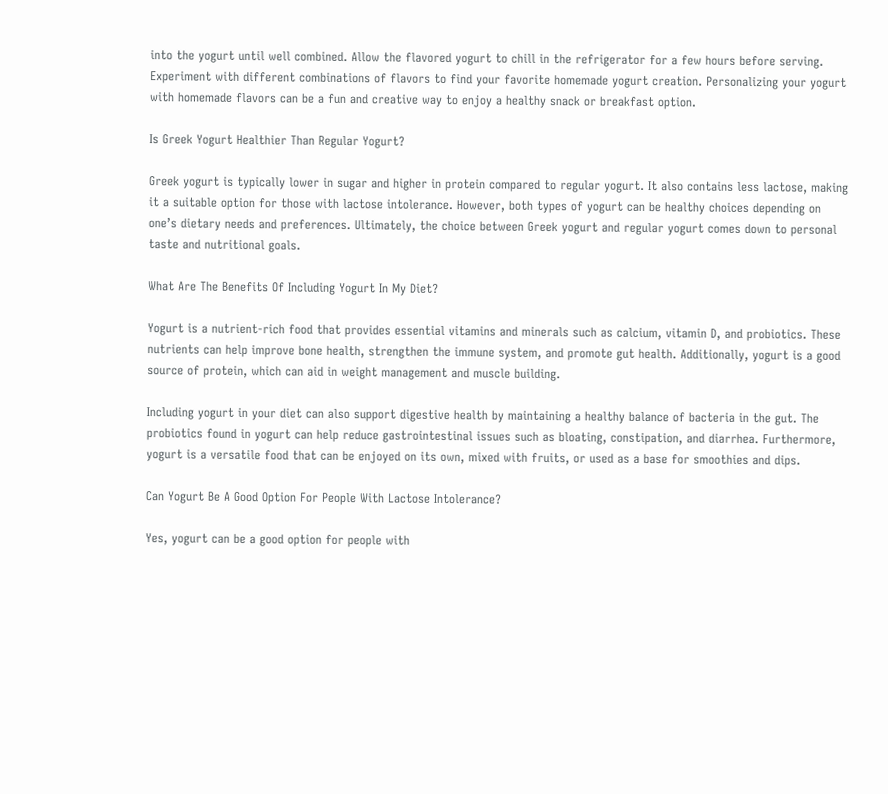into the yogurt until well combined. Allow the flavored yogurt to chill in the refrigerator for a few hours before serving. Experiment with different combinations of flavors to find your favorite homemade yogurt creation. Personalizing your yogurt with homemade flavors can be a fun and creative way to enjoy a healthy snack or breakfast option.

Is Greek Yogurt Healthier Than Regular Yogurt?

Greek yogurt is typically lower in sugar and higher in protein compared to regular yogurt. It also contains less lactose, making it a suitable option for those with lactose intolerance. However, both types of yogurt can be healthy choices depending on one’s dietary needs and preferences. Ultimately, the choice between Greek yogurt and regular yogurt comes down to personal taste and nutritional goals.

What Are The Benefits Of Including Yogurt In My Diet?

Yogurt is a nutrient-rich food that provides essential vitamins and minerals such as calcium, vitamin D, and probiotics. These nutrients can help improve bone health, strengthen the immune system, and promote gut health. Additionally, yogurt is a good source of protein, which can aid in weight management and muscle building.

Including yogurt in your diet can also support digestive health by maintaining a healthy balance of bacteria in the gut. The probiotics found in yogurt can help reduce gastrointestinal issues such as bloating, constipation, and diarrhea. Furthermore, yogurt is a versatile food that can be enjoyed on its own, mixed with fruits, or used as a base for smoothies and dips.

Can Yogurt Be A Good Option For People With Lactose Intolerance?

Yes, yogurt can be a good option for people with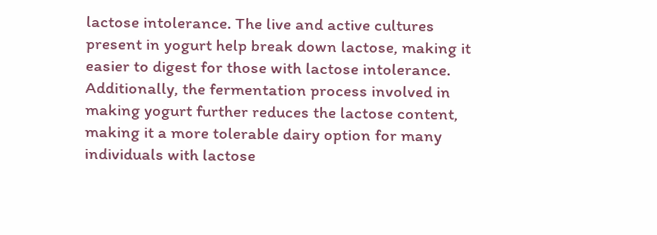lactose intolerance. The live and active cultures present in yogurt help break down lactose, making it easier to digest for those with lactose intolerance. Additionally, the fermentation process involved in making yogurt further reduces the lactose content, making it a more tolerable dairy option for many individuals with lactose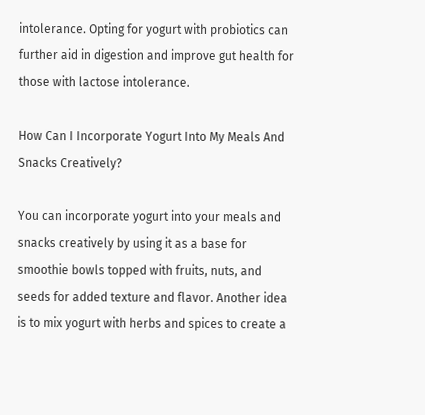intolerance. Opting for yogurt with probiotics can further aid in digestion and improve gut health for those with lactose intolerance.

How Can I Incorporate Yogurt Into My Meals And Snacks Creatively?

You can incorporate yogurt into your meals and snacks creatively by using it as a base for smoothie bowls topped with fruits, nuts, and seeds for added texture and flavor. Another idea is to mix yogurt with herbs and spices to create a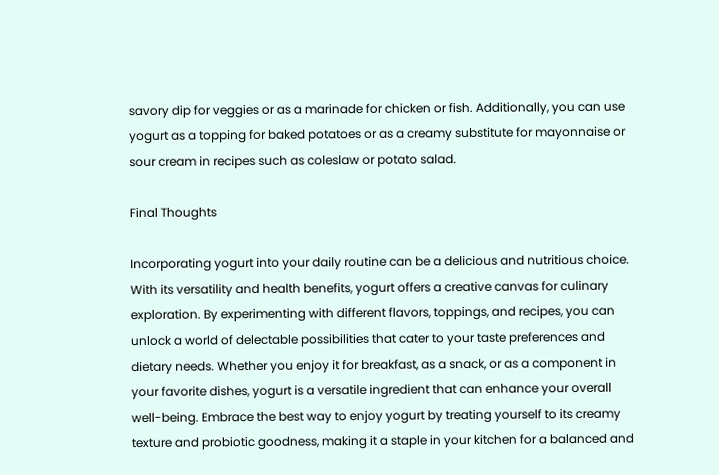savory dip for veggies or as a marinade for chicken or fish. Additionally, you can use yogurt as a topping for baked potatoes or as a creamy substitute for mayonnaise or sour cream in recipes such as coleslaw or potato salad.

Final Thoughts

Incorporating yogurt into your daily routine can be a delicious and nutritious choice. With its versatility and health benefits, yogurt offers a creative canvas for culinary exploration. By experimenting with different flavors, toppings, and recipes, you can unlock a world of delectable possibilities that cater to your taste preferences and dietary needs. Whether you enjoy it for breakfast, as a snack, or as a component in your favorite dishes, yogurt is a versatile ingredient that can enhance your overall well-being. Embrace the best way to enjoy yogurt by treating yourself to its creamy texture and probiotic goodness, making it a staple in your kitchen for a balanced and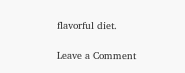flavorful diet.

Leave a Comment